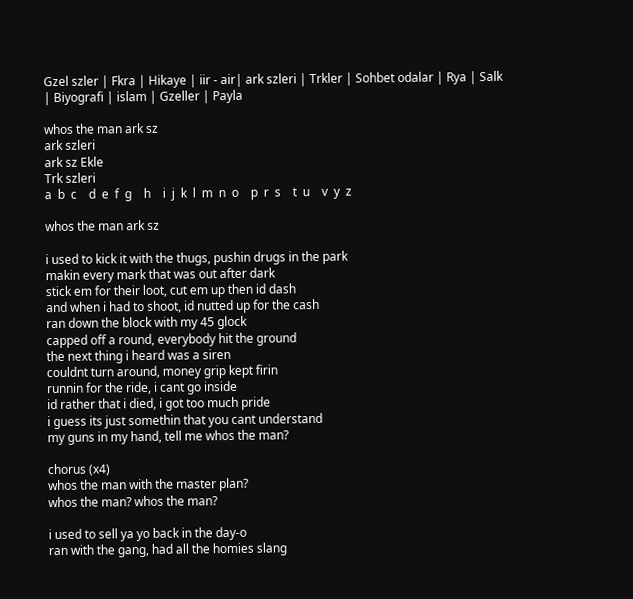Gzel szler | Fkra | Hikaye | iir - air| ark szleri | Trkler | Sohbet odalar | Rya | Salk | Biyografi | islam | Gzeller | Payla

whos the man ark sz
ark szleri
ark sz Ekle
Trk szleri
a  b  c    d  e  f  g    h    i  j  k  l  m  n  o    p  r  s    t  u    v  y  z

whos the man ark sz

i used to kick it with the thugs, pushin drugs in the park
makin every mark that was out after dark
stick em for their loot, cut em up then id dash
and when i had to shoot, id nutted up for the cash
ran down the block with my 45 glock
capped off a round, everybody hit the ground
the next thing i heard was a siren
couldnt turn around, money grip kept firin
runnin for the ride, i cant go inside
id rather that i died, i got too much pride
i guess its just somethin that you cant understand
my guns in my hand, tell me whos the man?

chorus (x4)
whos the man with the master plan?
whos the man? whos the man?

i used to sell ya yo back in the day-o
ran with the gang, had all the homies slang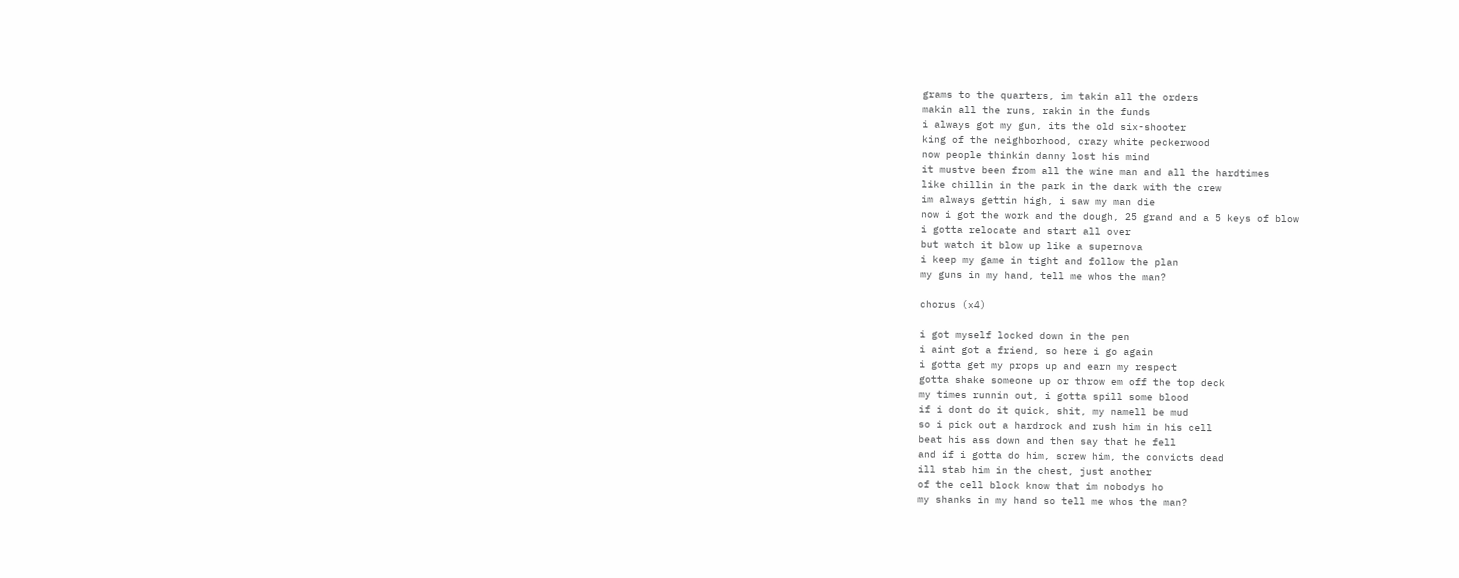grams to the quarters, im takin all the orders
makin all the runs, rakin in the funds
i always got my gun, its the old six-shooter
king of the neighborhood, crazy white peckerwood
now people thinkin danny lost his mind
it mustve been from all the wine man and all the hardtimes
like chillin in the park in the dark with the crew
im always gettin high, i saw my man die
now i got the work and the dough, 25 grand and a 5 keys of blow
i gotta relocate and start all over
but watch it blow up like a supernova
i keep my game in tight and follow the plan
my guns in my hand, tell me whos the man?

chorus (x4)

i got myself locked down in the pen
i aint got a friend, so here i go again
i gotta get my props up and earn my respect
gotta shake someone up or throw em off the top deck
my times runnin out, i gotta spill some blood
if i dont do it quick, shit, my namell be mud
so i pick out a hardrock and rush him in his cell
beat his ass down and then say that he fell
and if i gotta do him, screw him, the convicts dead
ill stab him in the chest, just another
of the cell block know that im nobodys ho
my shanks in my hand so tell me whos the man?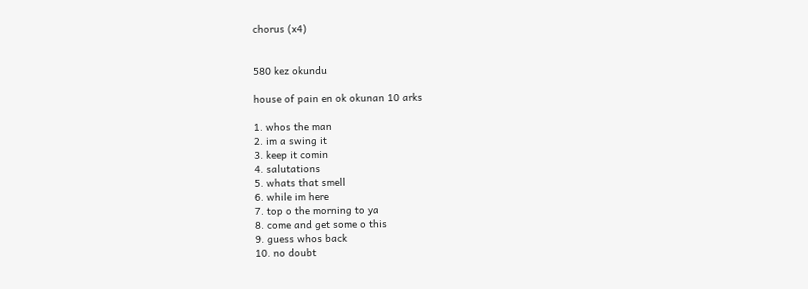chorus (x4)


580 kez okundu

house of pain en ok okunan 10 arks

1. whos the man
2. im a swing it
3. keep it comin
4. salutations
5. whats that smell
6. while im here
7. top o the morning to ya
8. come and get some o this
9. guess whos back
10. no doubt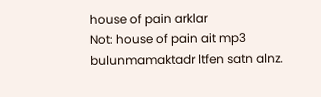house of pain arklar
Not: house of pain ait mp3 bulunmamaktadr ltfen satn alnz.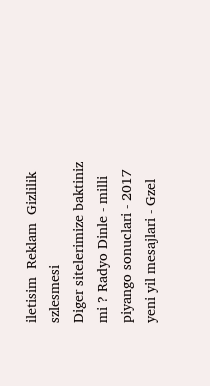iletisim  Reklam  Gizlilik szlesmesi
Diger sitelerimize baktiniz mi ? Radyo Dinle - milli piyango sonuclari - 2017 yeni yil mesajlari - Gzel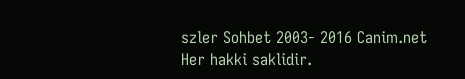szler Sohbet 2003- 2016 Canim.net Her hakki saklidir.